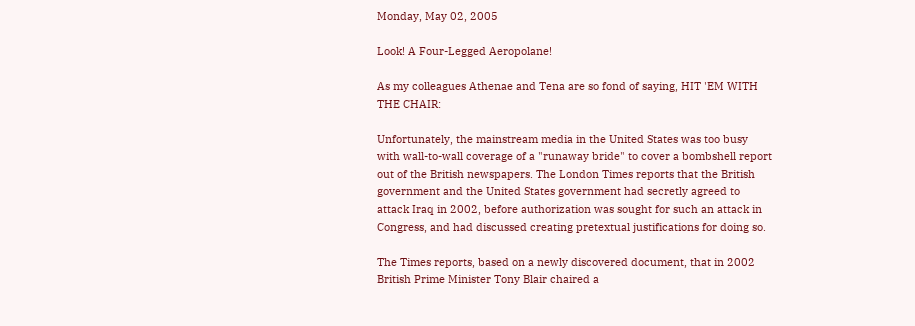Monday, May 02, 2005

Look! A Four-Legged Aeropolane!

As my colleagues Athenae and Tena are so fond of saying, HIT 'EM WITH THE CHAIR:

Unfortunately, the mainstream media in the United States was too busy with wall-to-wall coverage of a "runaway bride" to cover a bombshell report out of the British newspapers. The London Times reports that the British government and the United States government had secretly agreed to attack Iraq in 2002, before authorization was sought for such an attack in Congress, and had discussed creating pretextual justifications for doing so.

The Times reports, based on a newly discovered document, that in 2002 British Prime Minister Tony Blair chaired a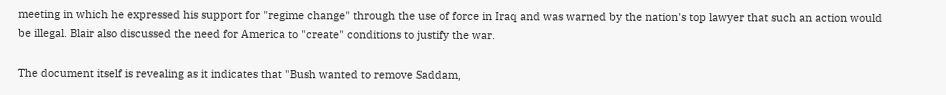meeting in which he expressed his support for "regime change" through the use of force in Iraq and was warned by the nation's top lawyer that such an action would be illegal. Blair also discussed the need for America to "create" conditions to justify the war.

The document itself is revealing as it indicates that "Bush wanted to remove Saddam,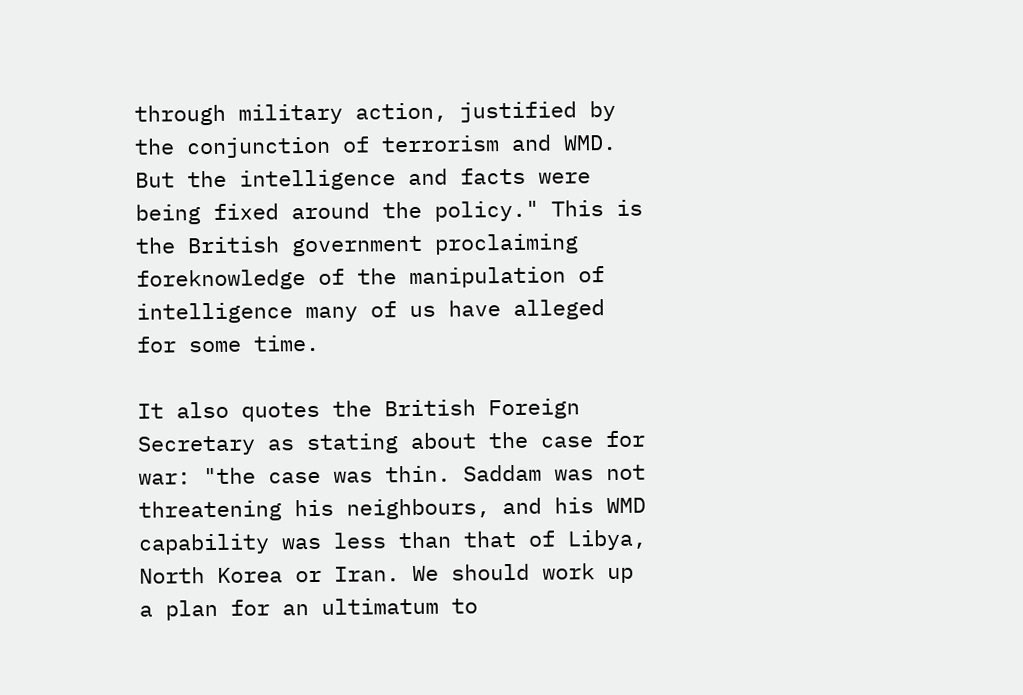through military action, justified by the conjunction of terrorism and WMD. But the intelligence and facts were being fixed around the policy." This is the British government proclaiming foreknowledge of the manipulation of intelligence many of us have alleged for some time.

It also quotes the British Foreign Secretary as stating about the case for war: "the case was thin. Saddam was not threatening his neighbours, and his WMD capability was less than that of Libya, North Korea or Iran. We should work up a plan for an ultimatum to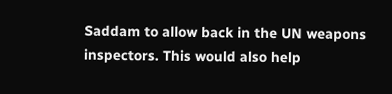Saddam to allow back in the UN weapons inspectors. This would also help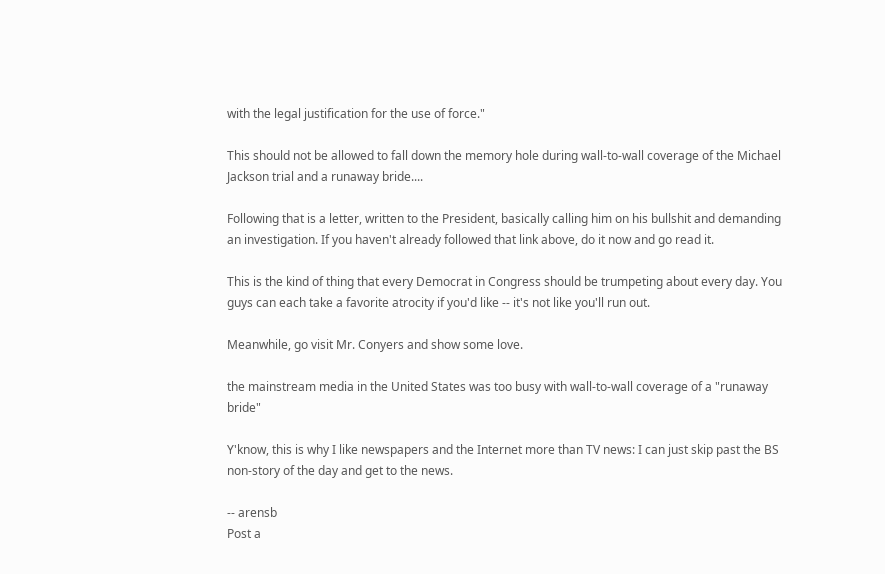with the legal justification for the use of force."

This should not be allowed to fall down the memory hole during wall-to-wall coverage of the Michael Jackson trial and a runaway bride....

Following that is a letter, written to the President, basically calling him on his bullshit and demanding an investigation. If you haven't already followed that link above, do it now and go read it.

This is the kind of thing that every Democrat in Congress should be trumpeting about every day. You guys can each take a favorite atrocity if you'd like -- it's not like you'll run out.

Meanwhile, go visit Mr. Conyers and show some love.

the mainstream media in the United States was too busy with wall-to-wall coverage of a "runaway bride"

Y'know, this is why I like newspapers and the Internet more than TV news: I can just skip past the BS non-story of the day and get to the news.

-- arensb
Post a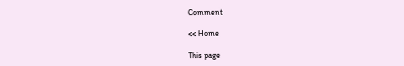Comment

<< Home

This page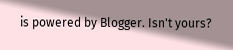is powered by Blogger. Isn't yours?